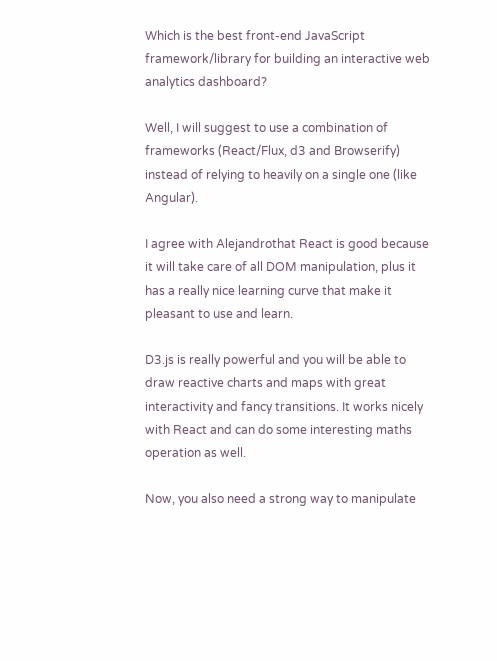Which is the best front-end JavaScript framework/library for building an interactive web analytics dashboard?

Well, I will suggest to use a combination of frameworks (React/Flux, d3 and Browserify) instead of relying to heavily on a single one (like Angular).

I agree with Alejandrothat React is good because it will take care of all DOM manipulation, plus it has a really nice learning curve that make it pleasant to use and learn.

D3.js is really powerful and you will be able to draw reactive charts and maps with great interactivity and fancy transitions. It works nicely with React and can do some interesting maths operation as well.

Now, you also need a strong way to manipulate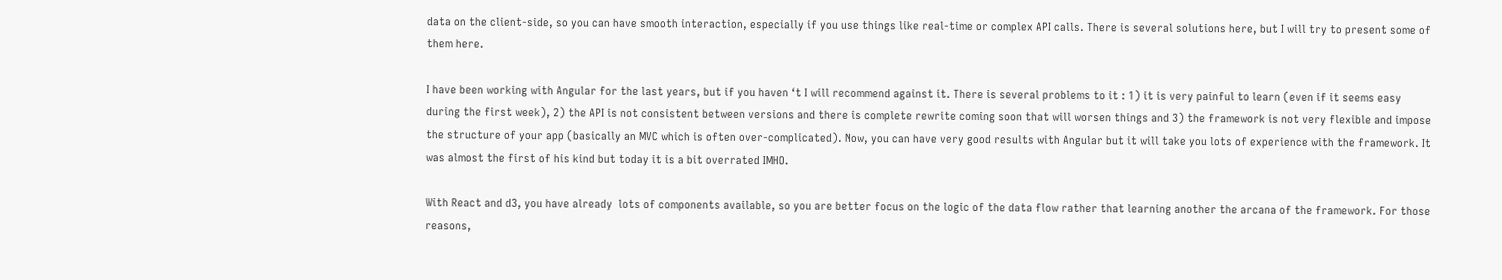data on the client-side, so you can have smooth interaction, especially if you use things like real-time or complex API calls. There is several solutions here, but I will try to present some of them here.

I have been working with Angular for the last years, but if you haven ‘t I will recommend against it. There is several problems to it : 1) it is very painful to learn (even if it seems easy during the first week), 2) the API is not consistent between versions and there is complete rewrite coming soon that will worsen things and 3) the framework is not very flexible and impose the structure of your app (basically an MVC which is often over-complicated). Now, you can have very good results with Angular but it will take you lots of experience with the framework. It was almost the first of his kind but today it is a bit overrated IMHO.

With React and d3, you have already  lots of components available, so you are better focus on the logic of the data flow rather that learning another the arcana of the framework. For those reasons,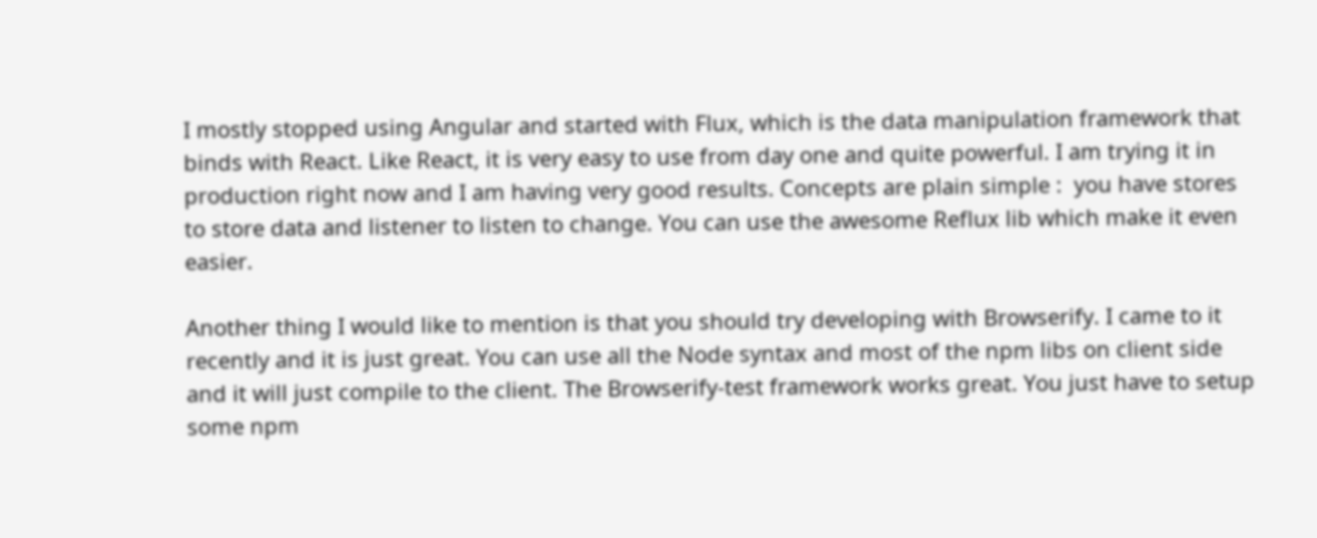I mostly stopped using Angular and started with Flux, which is the data manipulation framework that binds with React. Like React, it is very easy to use from day one and quite powerful. I am trying it in production right now and I am having very good results. Concepts are plain simple :  you have stores to store data and listener to listen to change. You can use the awesome Reflux lib which make it even easier.

Another thing I would like to mention is that you should try developing with Browserify. I came to it recently and it is just great. You can use all the Node syntax and most of the npm libs on client side and it will just compile to the client. The Browserify-test framework works great. You just have to setup some npm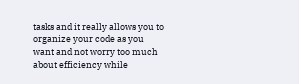tasks and it really allows you to organize your code as you want and not worry too much about efficiency while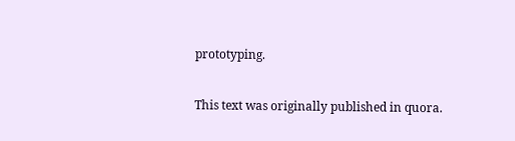prototyping.

This text was originally published in quora.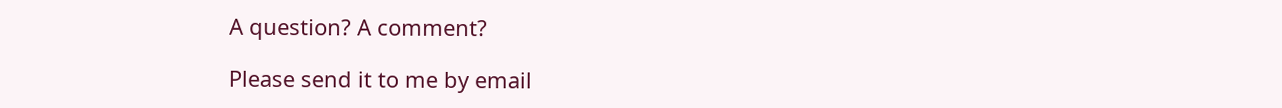A question? A comment?

Please send it to me by email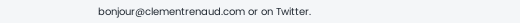bonjour@clementrenaud.com or on Twitter.